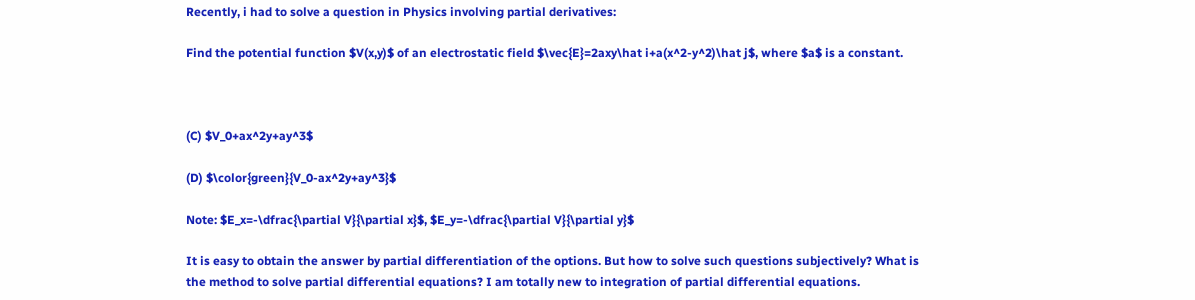Recently, i had to solve a question in Physics involving partial derivatives:

Find the potential function $V(x,y)$ of an electrostatic field $\vec{E}=2axy\hat i+a(x^2-y^2)\hat j$, where $a$ is a constant.



(C) $V_0+ax^2y+ay^3$

(D) $\color{green}{V_0-ax^2y+ay^3}$

Note: $E_x=-\dfrac{\partial V}{\partial x}$, $E_y=-\dfrac{\partial V}{\partial y}$

It is easy to obtain the answer by partial differentiation of the options. But how to solve such questions subjectively? What is the method to solve partial differential equations? I am totally new to integration of partial differential equations.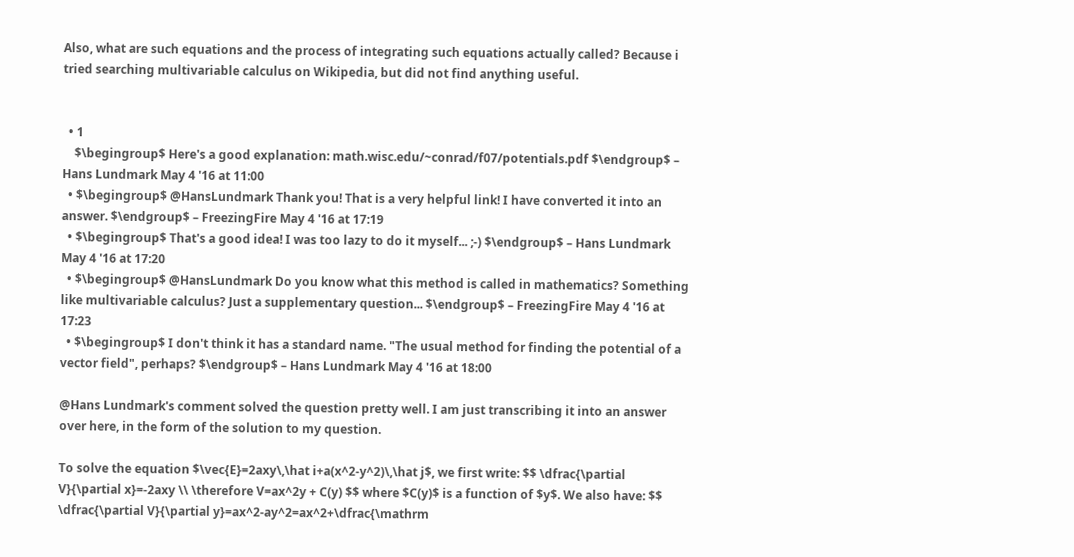Also, what are such equations and the process of integrating such equations actually called? Because i tried searching multivariable calculus on Wikipedia, but did not find anything useful.


  • 1
    $\begingroup$ Here's a good explanation: math.wisc.edu/~conrad/f07/potentials.pdf $\endgroup$ – Hans Lundmark May 4 '16 at 11:00
  • $\begingroup$ @HansLundmark Thank you! That is a very helpful link! I have converted it into an answer. $\endgroup$ – FreezingFire May 4 '16 at 17:19
  • $\begingroup$ That's a good idea! I was too lazy to do it myself... ;-) $\endgroup$ – Hans Lundmark May 4 '16 at 17:20
  • $\begingroup$ @HansLundmark Do you know what this method is called in mathematics? Something like multivariable calculus? Just a supplementary question... $\endgroup$ – FreezingFire May 4 '16 at 17:23
  • $\begingroup$ I don't think it has a standard name. "The usual method for finding the potential of a vector field", perhaps? $\endgroup$ – Hans Lundmark May 4 '16 at 18:00

@Hans Lundmark's comment solved the question pretty well. I am just transcribing it into an answer over here, in the form of the solution to my question.

To solve the equation $\vec{E}=2axy\,\hat i+a(x^2-y^2)\,\hat j$, we first write: $$ \dfrac{\partial V}{\partial x}=-2axy \\ \therefore V=ax^2y + C(y) $$ where $C(y)$ is a function of $y$. We also have: $$ \dfrac{\partial V}{\partial y}=ax^2-ay^2=ax^2+\dfrac{\mathrm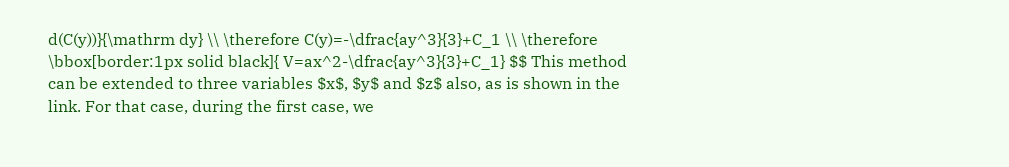d(C(y))}{\mathrm dy} \\ \therefore C(y)=-\dfrac{ay^3}{3}+C_1 \\ \therefore \bbox[border:1px solid black]{ V=ax^2-\dfrac{ay^3}{3}+C_1} $$ This method can be extended to three variables $x$, $y$ and $z$ also, as is shown in the link. For that case, during the first case, we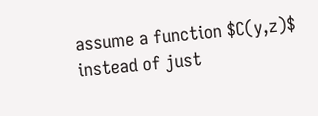assume a function $C(y,z)$ instead of just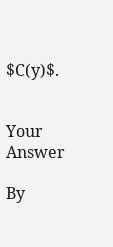$C(y)$.


Your Answer

By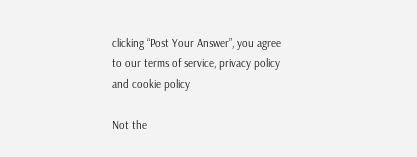clicking “Post Your Answer”, you agree to our terms of service, privacy policy and cookie policy

Not the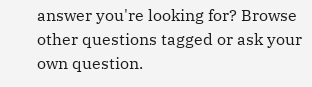answer you're looking for? Browse other questions tagged or ask your own question.